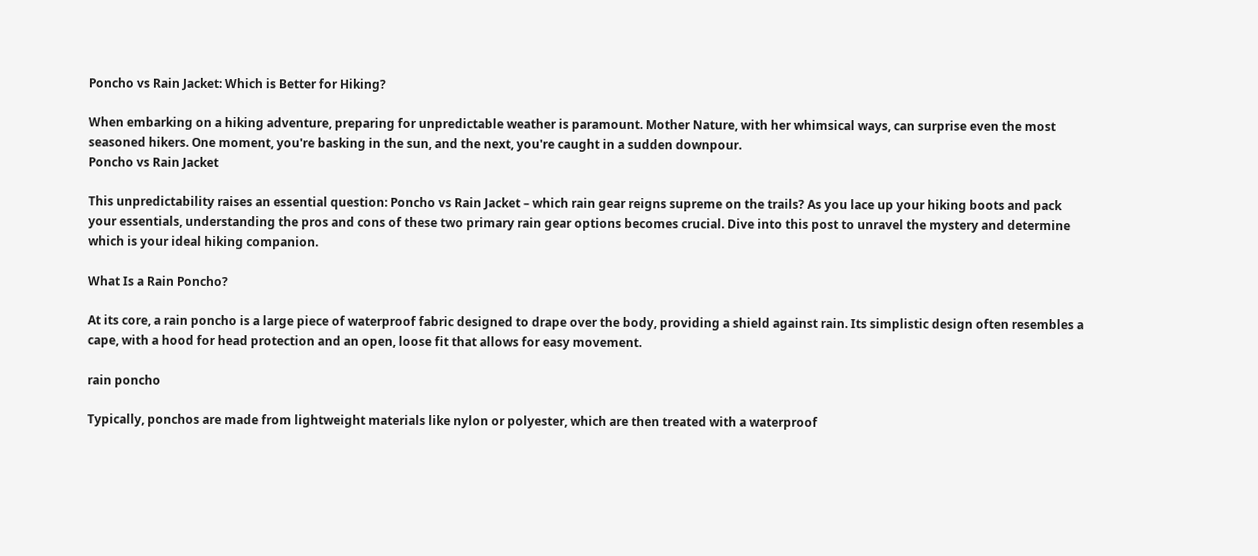Poncho vs Rain Jacket: Which is Better for Hiking?

When embarking on a hiking adventure, preparing for unpredictable weather is paramount. Mother Nature, with her whimsical ways, can surprise even the most seasoned hikers. One moment, you're basking in the sun, and the next, you're caught in a sudden downpour.
Poncho vs Rain Jacket

This unpredictability raises an essential question: Poncho vs Rain Jacket – which rain gear reigns supreme on the trails? As you lace up your hiking boots and pack your essentials, understanding the pros and cons of these two primary rain gear options becomes crucial. Dive into this post to unravel the mystery and determine which is your ideal hiking companion.

What Is a Rain Poncho?

At its core, a rain poncho is a large piece of waterproof fabric designed to drape over the body, providing a shield against rain. Its simplistic design often resembles a cape, with a hood for head protection and an open, loose fit that allows for easy movement.

rain poncho

Typically, ponchos are made from lightweight materials like nylon or polyester, which are then treated with a waterproof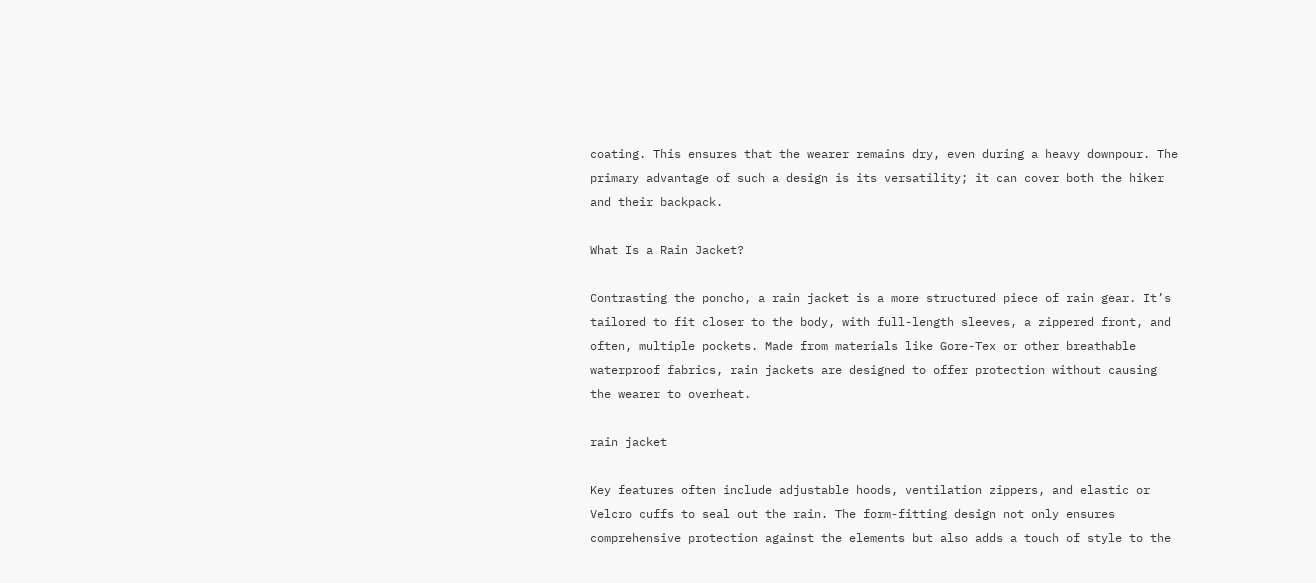coating. This ensures that the wearer remains dry, even during a heavy downpour. The primary advantage of such a design is its versatility; it can cover both the hiker and their backpack.

What Is a Rain Jacket?

Contrasting the poncho, a rain jacket is a more structured piece of rain gear. It’s tailored to fit closer to the body, with full-length sleeves, a zippered front, and often, multiple pockets. Made from materials like Gore-Tex or other breathable waterproof fabrics, rain jackets are designed to offer protection without causing the wearer to overheat.

rain jacket

Key features often include adjustable hoods, ventilation zippers, and elastic or Velcro cuffs to seal out the rain. The form-fitting design not only ensures comprehensive protection against the elements but also adds a touch of style to the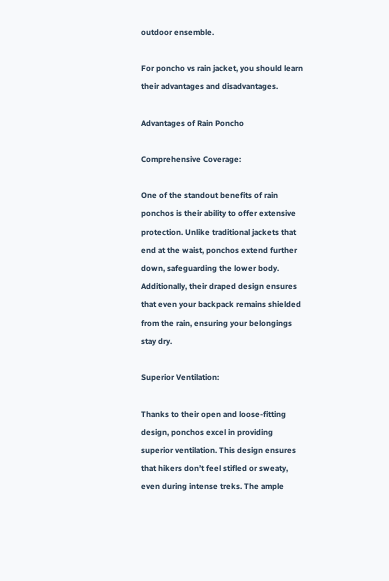outdoor ensemble.

For poncho vs rain jacket, you should learn their advantages and disadvantages.

Advantages of Rain Poncho

Comprehensive Coverage:

One of the standout benefits of rain ponchos is their ability to offer extensive protection. Unlike traditional jackets that end at the waist, ponchos extend further down, safeguarding the lower body. Additionally, their draped design ensures that even your backpack remains shielded from the rain, ensuring your belongings stay dry.

Superior Ventilation:

Thanks to their open and loose-fitting design, ponchos excel in providing superior ventilation. This design ensures that hikers don’t feel stifled or sweaty, even during intense treks. The ample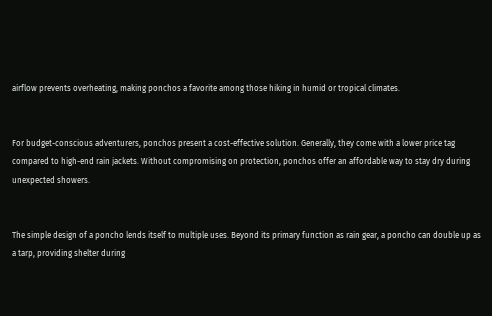airflow prevents overheating, making ponchos a favorite among those hiking in humid or tropical climates.


For budget-conscious adventurers, ponchos present a cost-effective solution. Generally, they come with a lower price tag compared to high-end rain jackets. Without compromising on protection, ponchos offer an affordable way to stay dry during unexpected showers.


The simple design of a poncho lends itself to multiple uses. Beyond its primary function as rain gear, a poncho can double up as a tarp, providing shelter during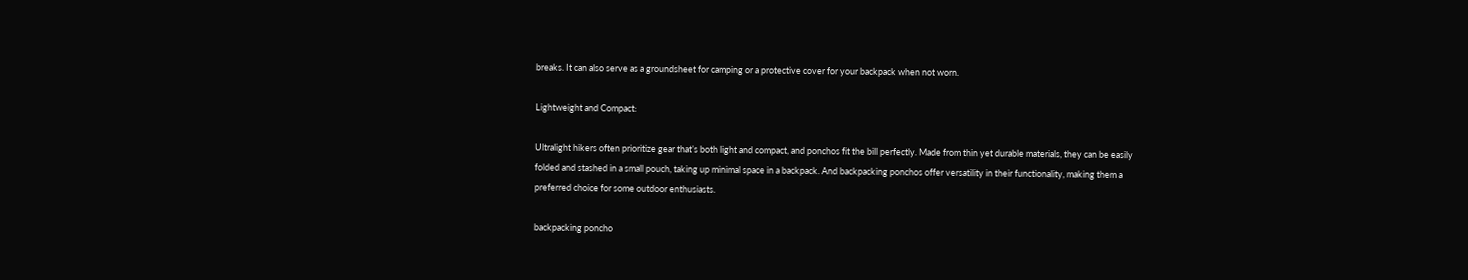breaks. It can also serve as a groundsheet for camping or a protective cover for your backpack when not worn.

Lightweight and Compact:

Ultralight hikers often prioritize gear that’s both light and compact, and ponchos fit the bill perfectly. Made from thin yet durable materials, they can be easily folded and stashed in a small pouch, taking up minimal space in a backpack. And backpacking ponchos offer versatility in their functionality, making them a preferred choice for some outdoor enthusiasts.

backpacking poncho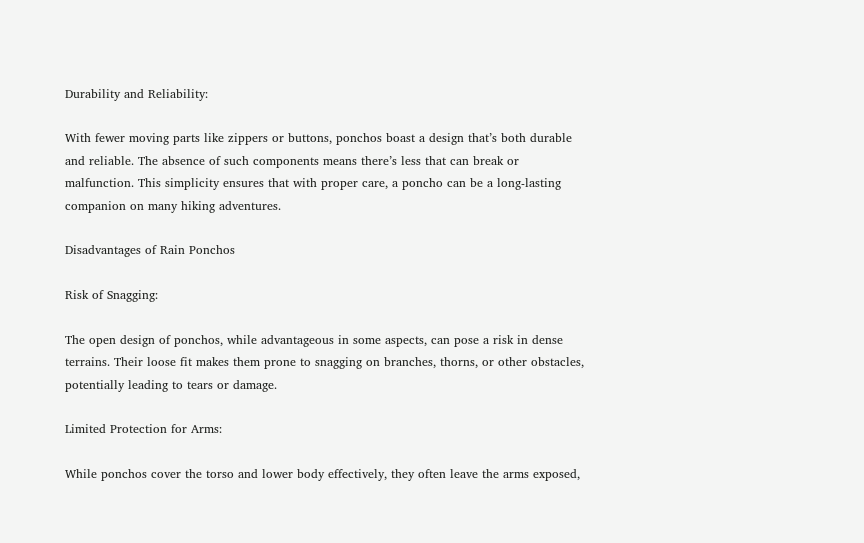Durability and Reliability:

With fewer moving parts like zippers or buttons, ponchos boast a design that’s both durable and reliable. The absence of such components means there’s less that can break or malfunction. This simplicity ensures that with proper care, a poncho can be a long-lasting companion on many hiking adventures.

Disadvantages of Rain Ponchos

Risk of Snagging:

The open design of ponchos, while advantageous in some aspects, can pose a risk in dense terrains. Their loose fit makes them prone to snagging on branches, thorns, or other obstacles, potentially leading to tears or damage.

Limited Protection for Arms:

While ponchos cover the torso and lower body effectively, they often leave the arms exposed,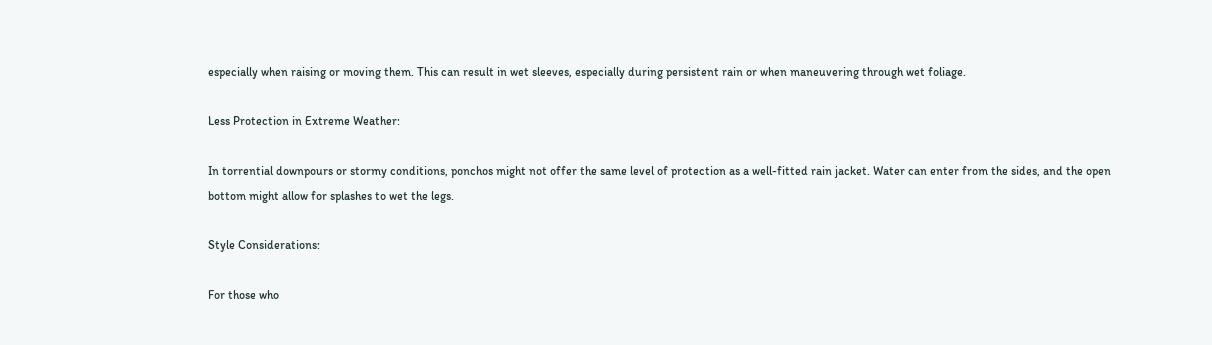especially when raising or moving them. This can result in wet sleeves, especially during persistent rain or when maneuvering through wet foliage.

Less Protection in Extreme Weather:

In torrential downpours or stormy conditions, ponchos might not offer the same level of protection as a well-fitted rain jacket. Water can enter from the sides, and the open bottom might allow for splashes to wet the legs.

Style Considerations:

For those who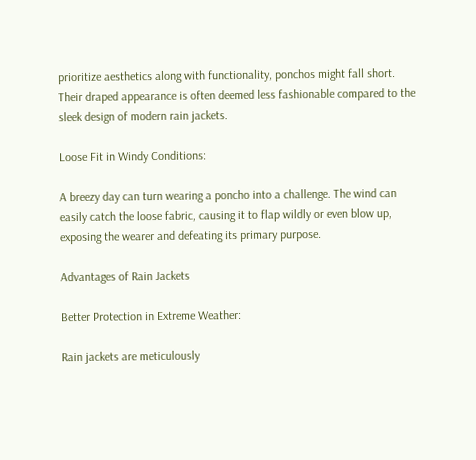prioritize aesthetics along with functionality, ponchos might fall short. Their draped appearance is often deemed less fashionable compared to the sleek design of modern rain jackets.

Loose Fit in Windy Conditions:

A breezy day can turn wearing a poncho into a challenge. The wind can easily catch the loose fabric, causing it to flap wildly or even blow up, exposing the wearer and defeating its primary purpose.

Advantages of Rain Jackets

Better Protection in Extreme Weather:

Rain jackets are meticulously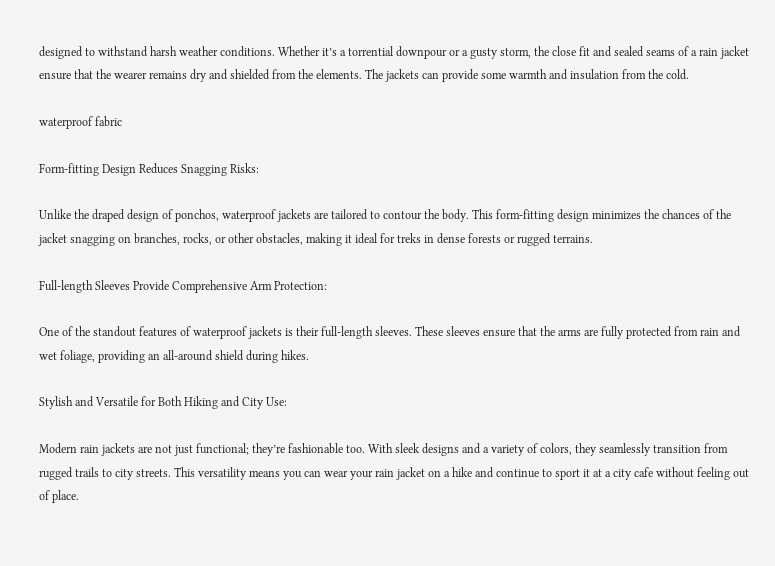designed to withstand harsh weather conditions. Whether it’s a torrential downpour or a gusty storm, the close fit and sealed seams of a rain jacket ensure that the wearer remains dry and shielded from the elements. The jackets can provide some warmth and insulation from the cold.

waterproof fabric

Form-fitting Design Reduces Snagging Risks:

Unlike the draped design of ponchos, waterproof jackets are tailored to contour the body. This form-fitting design minimizes the chances of the jacket snagging on branches, rocks, or other obstacles, making it ideal for treks in dense forests or rugged terrains.

Full-length Sleeves Provide Comprehensive Arm Protection:

One of the standout features of waterproof jackets is their full-length sleeves. These sleeves ensure that the arms are fully protected from rain and wet foliage, providing an all-around shield during hikes.

Stylish and Versatile for Both Hiking and City Use:

Modern rain jackets are not just functional; they’re fashionable too. With sleek designs and a variety of colors, they seamlessly transition from rugged trails to city streets. This versatility means you can wear your rain jacket on a hike and continue to sport it at a city cafe without feeling out of place.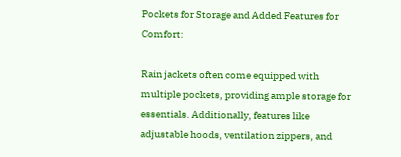Pockets for Storage and Added Features for Comfort:

Rain jackets often come equipped with multiple pockets, providing ample storage for essentials. Additionally, features like adjustable hoods, ventilation zippers, and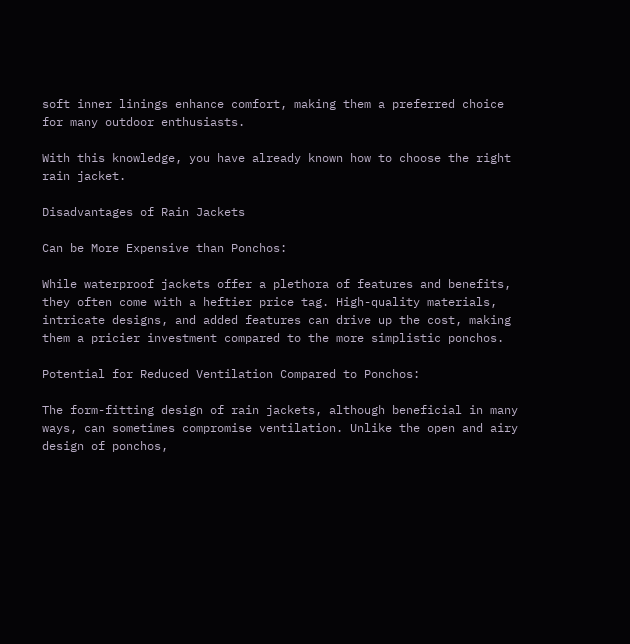soft inner linings enhance comfort, making them a preferred choice for many outdoor enthusiasts.

With this knowledge, you have already known how to choose the right rain jacket.

Disadvantages of Rain Jackets

Can be More Expensive than Ponchos:

While waterproof jackets offer a plethora of features and benefits, they often come with a heftier price tag. High-quality materials, intricate designs, and added features can drive up the cost, making them a pricier investment compared to the more simplistic ponchos.

Potential for Reduced Ventilation Compared to Ponchos:

The form-fitting design of rain jackets, although beneficial in many ways, can sometimes compromise ventilation. Unlike the open and airy design of ponchos,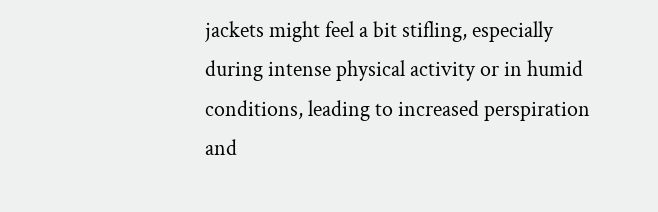jackets might feel a bit stifling, especially during intense physical activity or in humid conditions, leading to increased perspiration and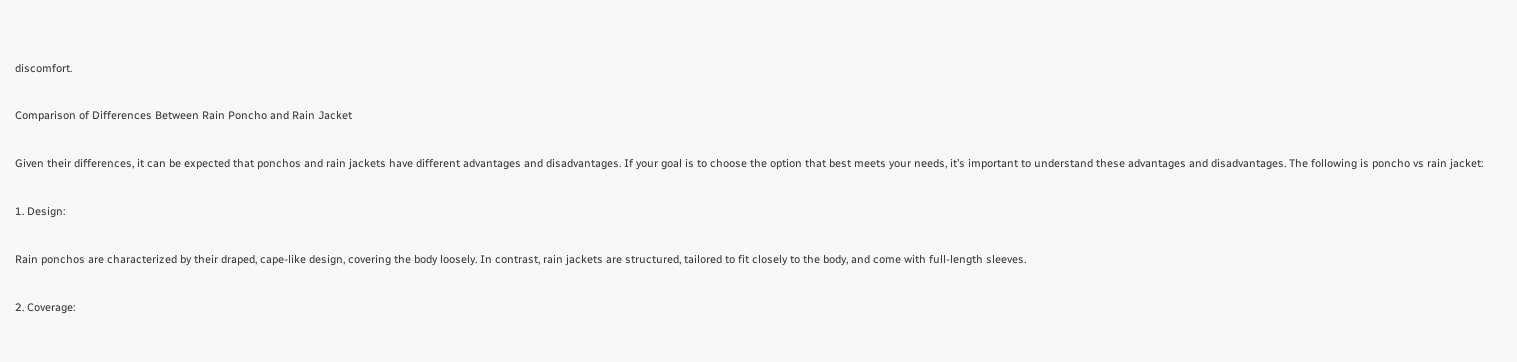discomfort.

Comparison of Differences Between Rain Poncho and Rain Jacket

Given their differences, it can be expected that ponchos and rain jackets have different advantages and disadvantages. If your goal is to choose the option that best meets your needs, it’s important to understand these advantages and disadvantages. The following is poncho vs rain jacket:

1. Design:

Rain ponchos are characterized by their draped, cape-like design, covering the body loosely. In contrast, rain jackets are structured, tailored to fit closely to the body, and come with full-length sleeves.

2. Coverage: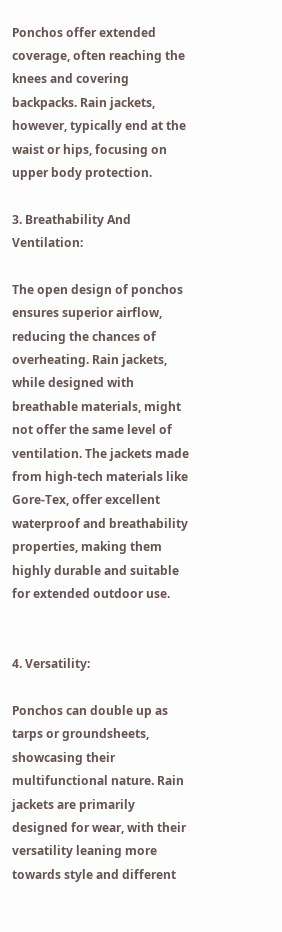Ponchos offer extended coverage, often reaching the knees and covering backpacks. Rain jackets, however, typically end at the waist or hips, focusing on upper body protection.

3. Breathability And Ventilation:

The open design of ponchos ensures superior airflow, reducing the chances of overheating. Rain jackets, while designed with breathable materials, might not offer the same level of ventilation. The jackets made from high-tech materials like Gore-Tex, offer excellent waterproof and breathability properties, making them highly durable and suitable for extended outdoor use.


4. Versatility:

Ponchos can double up as tarps or groundsheets, showcasing their multifunctional nature. Rain jackets are primarily designed for wear, with their versatility leaning more towards style and different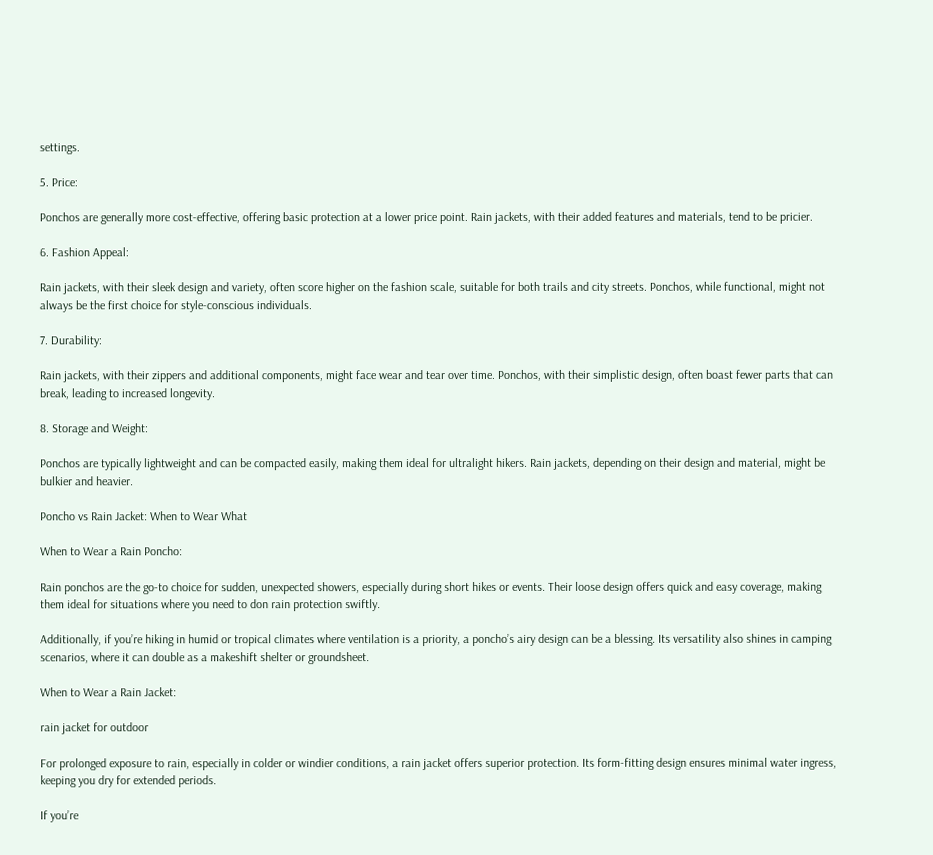settings.

5. Price:

Ponchos are generally more cost-effective, offering basic protection at a lower price point. Rain jackets, with their added features and materials, tend to be pricier.

6. Fashion Appeal:

Rain jackets, with their sleek design and variety, often score higher on the fashion scale, suitable for both trails and city streets. Ponchos, while functional, might not always be the first choice for style-conscious individuals.

7. Durability:

Rain jackets, with their zippers and additional components, might face wear and tear over time. Ponchos, with their simplistic design, often boast fewer parts that can break, leading to increased longevity.

8. Storage and Weight:

Ponchos are typically lightweight and can be compacted easily, making them ideal for ultralight hikers. Rain jackets, depending on their design and material, might be bulkier and heavier.

Poncho vs Rain Jacket: When to Wear What

When to Wear a Rain Poncho:

Rain ponchos are the go-to choice for sudden, unexpected showers, especially during short hikes or events. Their loose design offers quick and easy coverage, making them ideal for situations where you need to don rain protection swiftly.

Additionally, if you’re hiking in humid or tropical climates where ventilation is a priority, a poncho’s airy design can be a blessing. Its versatility also shines in camping scenarios, where it can double as a makeshift shelter or groundsheet.

When to Wear a Rain Jacket:

rain jacket for outdoor

For prolonged exposure to rain, especially in colder or windier conditions, a rain jacket offers superior protection. Its form-fitting design ensures minimal water ingress, keeping you dry for extended periods.

If you’re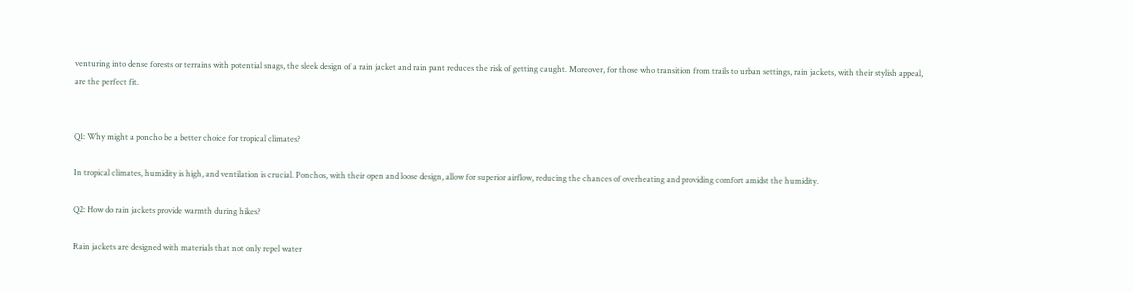venturing into dense forests or terrains with potential snags, the sleek design of a rain jacket and rain pant reduces the risk of getting caught. Moreover, for those who transition from trails to urban settings, rain jackets, with their stylish appeal, are the perfect fit.


Q1: Why might a poncho be a better choice for tropical climates?

In tropical climates, humidity is high, and ventilation is crucial. Ponchos, with their open and loose design, allow for superior airflow, reducing the chances of overheating and providing comfort amidst the humidity.

Q2: How do rain jackets provide warmth during hikes?

Rain jackets are designed with materials that not only repel water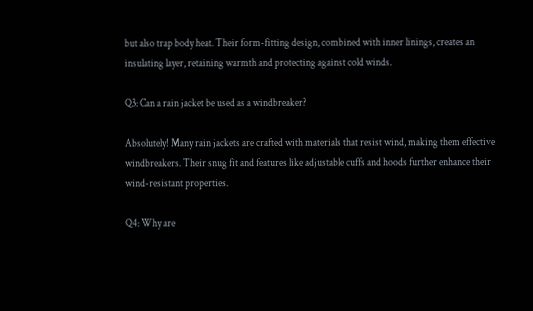but also trap body heat. Their form-fitting design, combined with inner linings, creates an insulating layer, retaining warmth and protecting against cold winds.

Q3: Can a rain jacket be used as a windbreaker?

Absolutely! Many rain jackets are crafted with materials that resist wind, making them effective windbreakers. Their snug fit and features like adjustable cuffs and hoods further enhance their wind-resistant properties.

Q4: Why are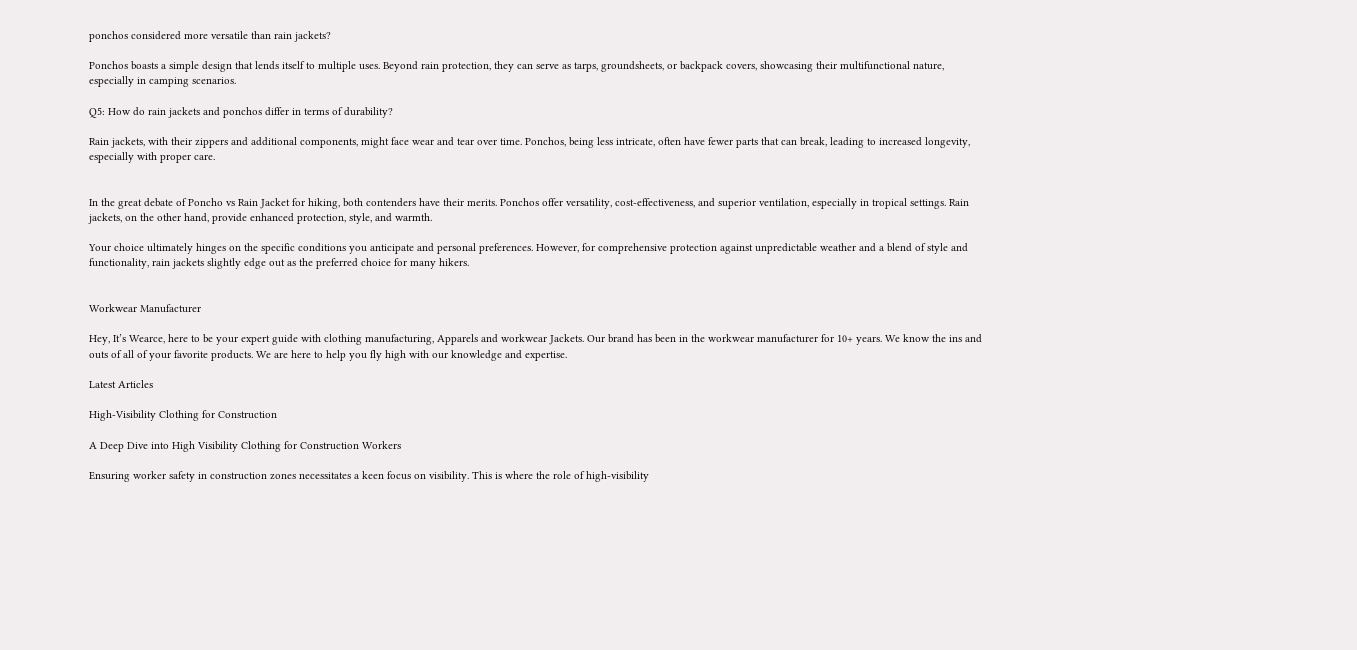ponchos considered more versatile than rain jackets?

Ponchos boasts a simple design that lends itself to multiple uses. Beyond rain protection, they can serve as tarps, groundsheets, or backpack covers, showcasing their multifunctional nature, especially in camping scenarios.

Q5: How do rain jackets and ponchos differ in terms of durability?

Rain jackets, with their zippers and additional components, might face wear and tear over time. Ponchos, being less intricate, often have fewer parts that can break, leading to increased longevity, especially with proper care.


In the great debate of Poncho vs Rain Jacket for hiking, both contenders have their merits. Ponchos offer versatility, cost-effectiveness, and superior ventilation, especially in tropical settings. Rain jackets, on the other hand, provide enhanced protection, style, and warmth.

Your choice ultimately hinges on the specific conditions you anticipate and personal preferences. However, for comprehensive protection against unpredictable weather and a blend of style and functionality, rain jackets slightly edge out as the preferred choice for many hikers.


Workwear Manufacturer

Hey, It’s Wearce, here to be your expert guide with clothing manufacturing, Apparels and workwear Jackets. Our brand has been in the workwear manufacturer for 10+ years. We know the ins and outs of all of your favorite products. We are here to help you fly high with our knowledge and expertise.

Latest Articles

High-Visibility Clothing for Construction

A Deep Dive into High Visibility Clothing for Construction Workers

Ensuring worker safety in construction zones necessitates a keen focus on visibility. This is where the role of high-visibility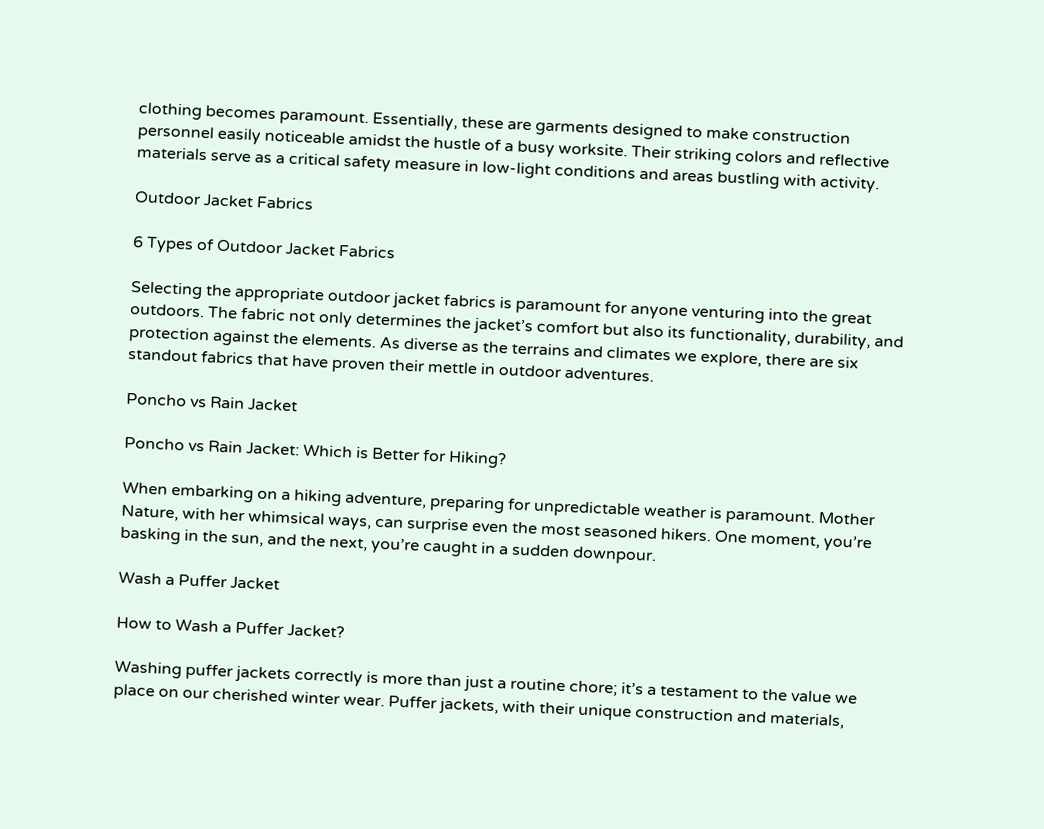clothing becomes paramount. Essentially, these are garments designed to make construction personnel easily noticeable amidst the hustle of a busy worksite. Their striking colors and reflective materials serve as a critical safety measure in low-light conditions and areas bustling with activity.

Outdoor Jacket Fabrics

6 Types of Outdoor Jacket Fabrics

Selecting the appropriate outdoor jacket fabrics is paramount for anyone venturing into the great outdoors. The fabric not only determines the jacket’s comfort but also its functionality, durability, and protection against the elements. As diverse as the terrains and climates we explore, there are six standout fabrics that have proven their mettle in outdoor adventures.

Poncho vs Rain Jacket

Poncho vs Rain Jacket: Which is Better for Hiking?

When embarking on a hiking adventure, preparing for unpredictable weather is paramount. Mother Nature, with her whimsical ways, can surprise even the most seasoned hikers. One moment, you’re basking in the sun, and the next, you’re caught in a sudden downpour.

Wash a Puffer Jacket

How to Wash a Puffer Jacket?

Washing puffer jackets correctly is more than just a routine chore; it’s a testament to the value we place on our cherished winter wear. Puffer jackets, with their unique construction and materials,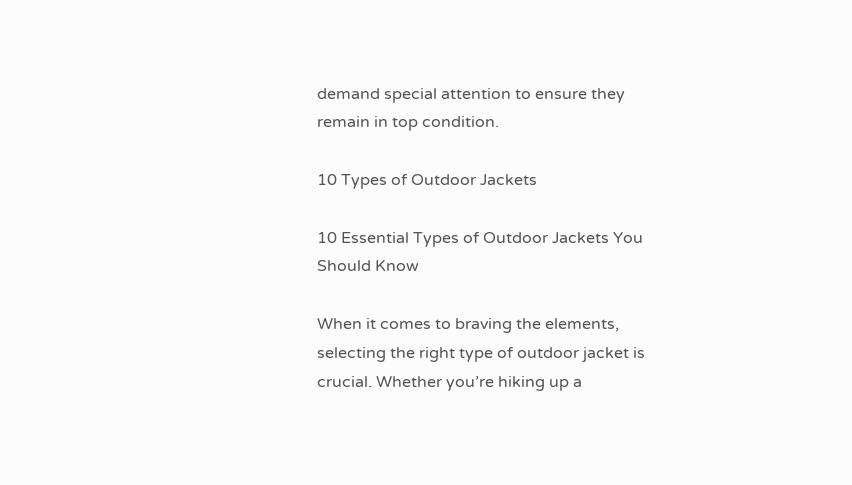demand special attention to ensure they remain in top condition.

10 Types of Outdoor Jackets

10 Essential Types of Outdoor Jackets You Should Know

When it comes to braving the elements, selecting the right type of outdoor jacket is crucial. Whether you’re hiking up a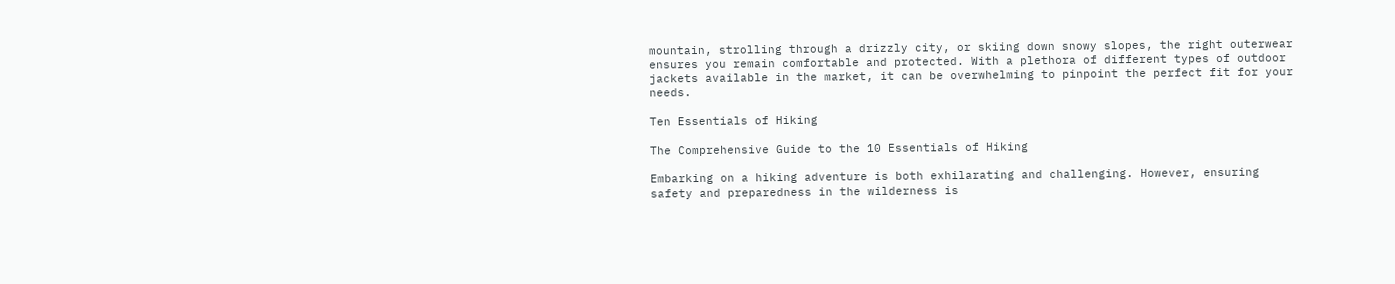mountain, strolling through a drizzly city, or skiing down snowy slopes, the right outerwear ensures you remain comfortable and protected. With a plethora of different types of outdoor jackets available in the market, it can be overwhelming to pinpoint the perfect fit for your needs.

Ten Essentials of Hiking

The Comprehensive Guide to the 10 Essentials of Hiking

Embarking on a hiking adventure is both exhilarating and challenging. However, ensuring safety and preparedness in the wilderness is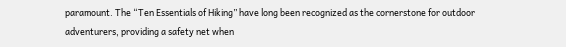paramount. The “Ten Essentials of Hiking” have long been recognized as the cornerstone for outdoor adventurers, providing a safety net when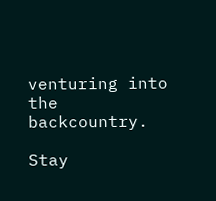venturing into the backcountry.

Stay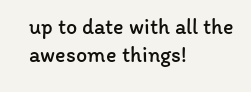up to date with all the awesome things!